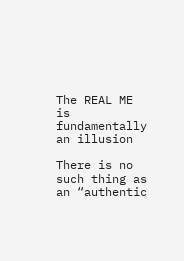The REAL ME is fundamentally an illusion

There is no such thing as an “authentic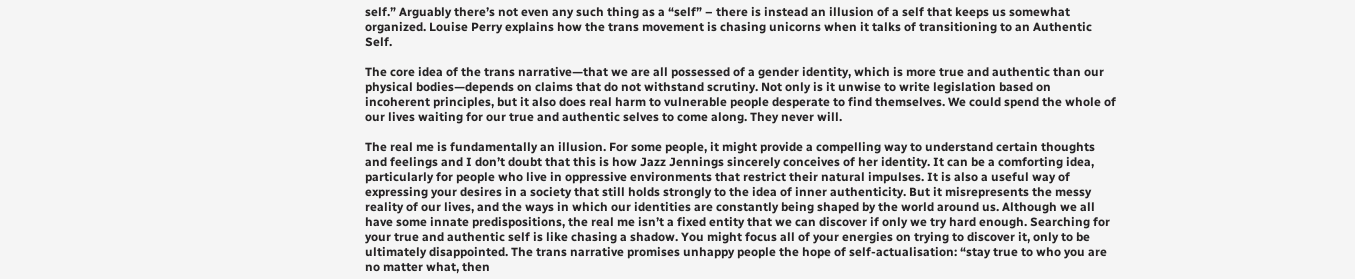self.” Arguably there’s not even any such thing as a “self” – there is instead an illusion of a self that keeps us somewhat organized. Louise Perry explains how the trans movement is chasing unicorns when it talks of transitioning to an Authentic Self.

The core idea of the trans narrative—that we are all possessed of a gender identity, which is more true and authentic than our physical bodies—depends on claims that do not withstand scrutiny. Not only is it unwise to write legislation based on incoherent principles, but it also does real harm to vulnerable people desperate to find themselves. We could spend the whole of our lives waiting for our true and authentic selves to come along. They never will.

The real me is fundamentally an illusion. For some people, it might provide a compelling way to understand certain thoughts and feelings and I don’t doubt that this is how Jazz Jennings sincerely conceives of her identity. It can be a comforting idea, particularly for people who live in oppressive environments that restrict their natural impulses. It is also a useful way of expressing your desires in a society that still holds strongly to the idea of inner authenticity. But it misrepresents the messy reality of our lives, and the ways in which our identities are constantly being shaped by the world around us. Although we all have some innate predispositions, the real me isn’t a fixed entity that we can discover if only we try hard enough. Searching for your true and authentic self is like chasing a shadow. You might focus all of your energies on trying to discover it, only to be ultimately disappointed. The trans narrative promises unhappy people the hope of self-actualisation: “stay true to who you are no matter what, then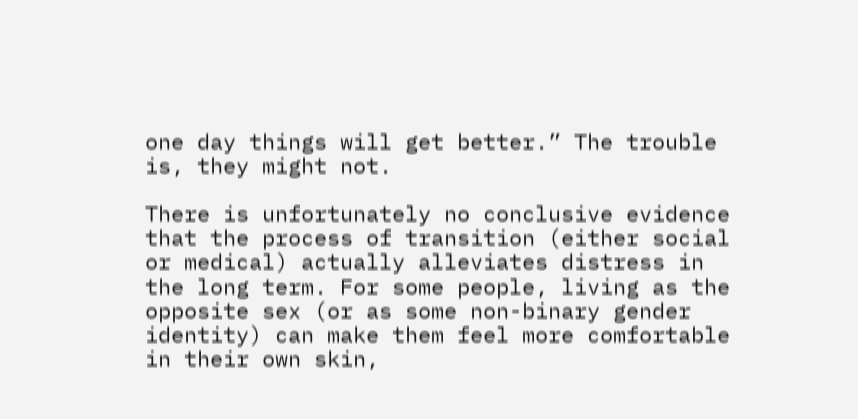one day things will get better.” The trouble is, they might not.

There is unfortunately no conclusive evidence that the process of transition (either social or medical) actually alleviates distress in the long term. For some people, living as the opposite sex (or as some non-binary gender identity) can make them feel more comfortable in their own skin,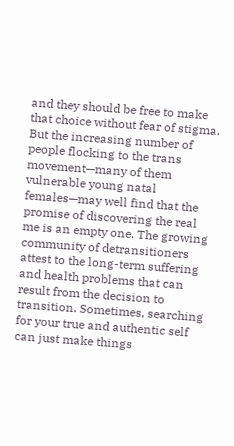and they should be free to make that choice without fear of stigma. But the increasing number of people flocking to the trans movement—many of them vulnerable young natal females—may well find that the promise of discovering the real me is an empty one. The growing community of detransitioners attest to the long-term suffering and health problems that can result from the decision to transition. Sometimes, searching for your true and authentic self can just make things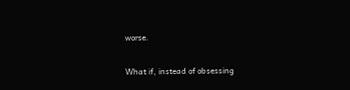worse.

What if, instead of obsessing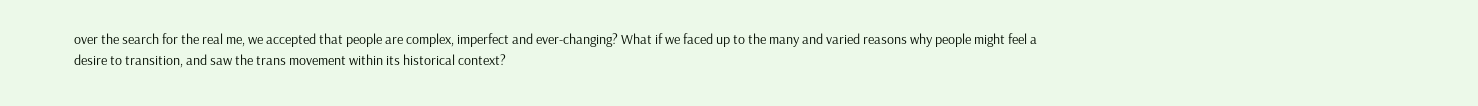over the search for the real me, we accepted that people are complex, imperfect and ever-changing? What if we faced up to the many and varied reasons why people might feel a desire to transition, and saw the trans movement within its historical context?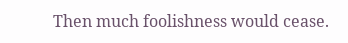Then much foolishness would cease.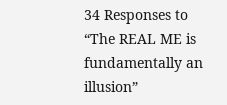34 Responses to “The REAL ME is fundamentally an illusion”